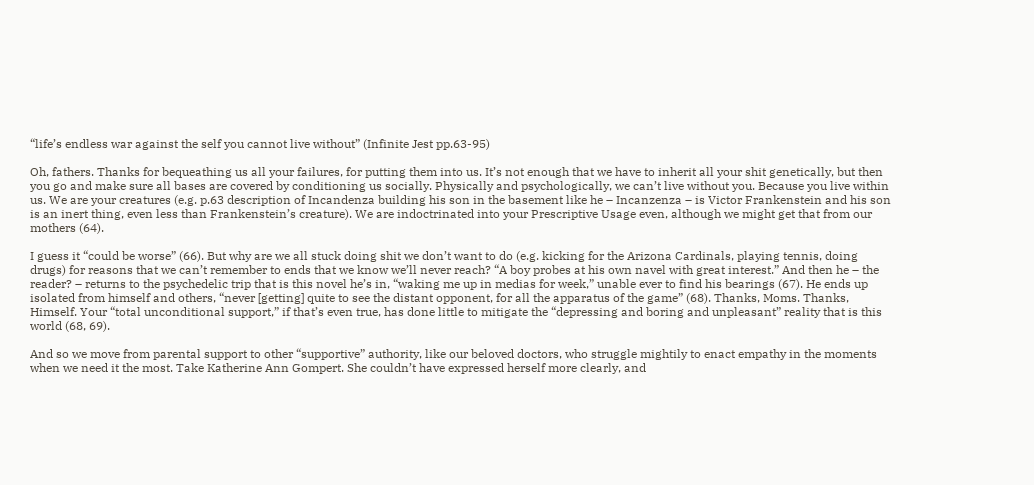“life’s endless war against the self you cannot live without” (Infinite Jest pp.63-95)

Oh, fathers. Thanks for bequeathing us all your failures, for putting them into us. It’s not enough that we have to inherit all your shit genetically, but then you go and make sure all bases are covered by conditioning us socially. Physically and psychologically, we can’t live without you. Because you live within us. We are your creatures (e.g. p.63 description of Incandenza building his son in the basement like he – Incanzenza – is Victor Frankenstein and his son is an inert thing, even less than Frankenstein’s creature). We are indoctrinated into your Prescriptive Usage even, although we might get that from our mothers (64).

I guess it “could be worse” (66). But why are we all stuck doing shit we don’t want to do (e.g. kicking for the Arizona Cardinals, playing tennis, doing drugs) for reasons that we can’t remember to ends that we know we’ll never reach? “A boy probes at his own navel with great interest.” And then he – the reader? – returns to the psychedelic trip that is this novel he’s in, “waking me up in medias for week,” unable ever to find his bearings (67). He ends up isolated from himself and others, “never [getting] quite to see the distant opponent, for all the apparatus of the game” (68). Thanks, Moms. Thanks, Himself. Your “total unconditional support,” if that’s even true, has done little to mitigate the “depressing and boring and unpleasant” reality that is this world (68, 69).

And so we move from parental support to other “supportive” authority, like our beloved doctors, who struggle mightily to enact empathy in the moments when we need it the most. Take Katherine Ann Gompert. She couldn’t have expressed herself more clearly, and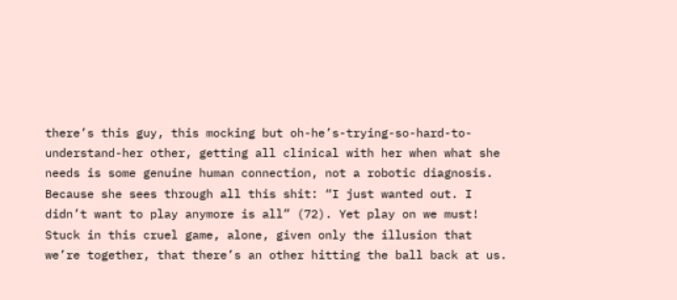there’s this guy, this mocking but oh-he’s-trying-so-hard-to-understand-her other, getting all clinical with her when what she needs is some genuine human connection, not a robotic diagnosis. Because she sees through all this shit: “I just wanted out. I didn’t want to play anymore is all” (72). Yet play on we must! Stuck in this cruel game, alone, given only the illusion that we’re together, that there’s an other hitting the ball back at us.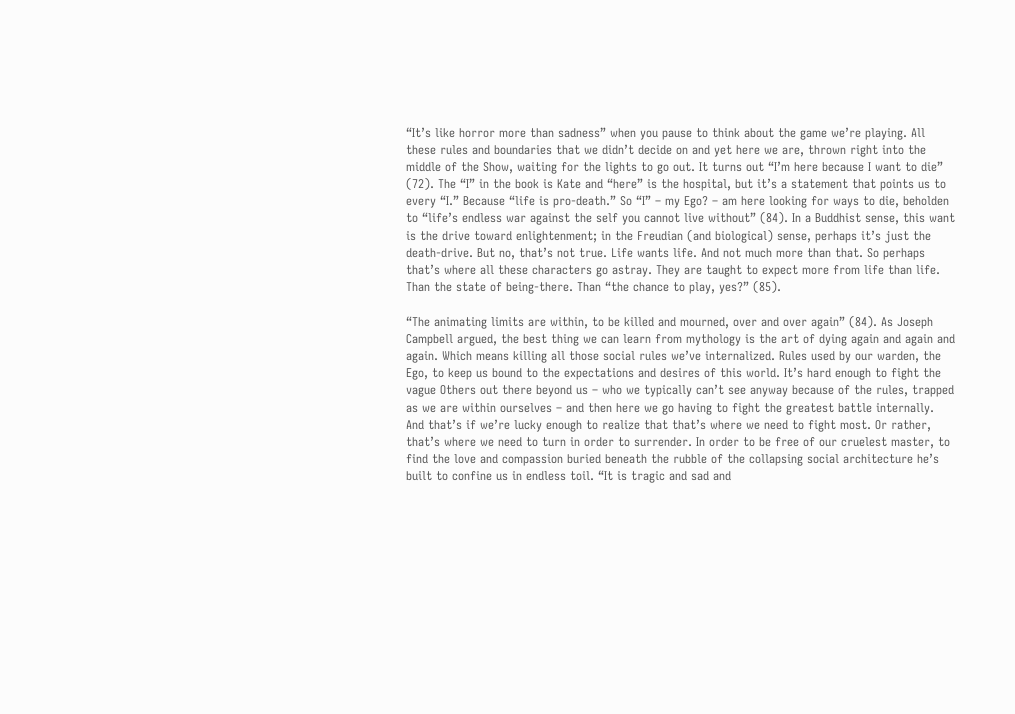“It’s like horror more than sadness” when you pause to think about the game we’re playing. All these rules and boundaries that we didn’t decide on and yet here we are, thrown right into the middle of the Show, waiting for the lights to go out. It turns out “I’m here because I want to die” (72). The “I” in the book is Kate and “here” is the hospital, but it’s a statement that points us to every “I.” Because “life is pro-death.” So “I” – my Ego? – am here looking for ways to die, beholden to “life’s endless war against the self you cannot live without” (84). In a Buddhist sense, this want is the drive toward enlightenment; in the Freudian (and biological) sense, perhaps it’s just the death-drive. But no, that’s not true. Life wants life. And not much more than that. So perhaps that’s where all these characters go astray. They are taught to expect more from life than life. Than the state of being-there. Than “the chance to play, yes?” (85).

“The animating limits are within, to be killed and mourned, over and over again” (84). As Joseph Campbell argued, the best thing we can learn from mythology is the art of dying again and again and again. Which means killing all those social rules we’ve internalized. Rules used by our warden, the Ego, to keep us bound to the expectations and desires of this world. It’s hard enough to fight the vague Others out there beyond us – who we typically can’t see anyway because of the rules, trapped as we are within ourselves – and then here we go having to fight the greatest battle internally. And that’s if we’re lucky enough to realize that that’s where we need to fight most. Or rather, that’s where we need to turn in order to surrender. In order to be free of our cruelest master, to find the love and compassion buried beneath the rubble of the collapsing social architecture he’s built to confine us in endless toil. “It is tragic and sad and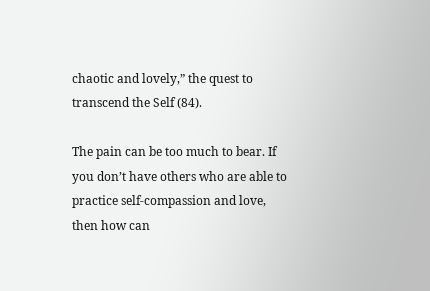chaotic and lovely,” the quest to transcend the Self (84).

The pain can be too much to bear. If you don’t have others who are able to practice self-compassion and love, then how can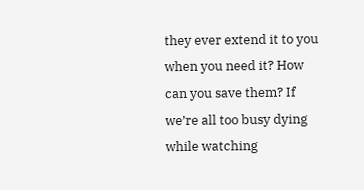they ever extend it to you when you need it? How can you save them? If we’re all too busy dying while watching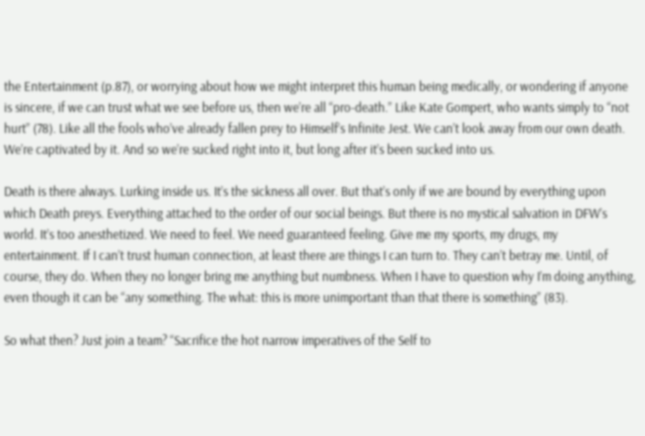the Entertainment (p.87), or worrying about how we might interpret this human being medically, or wondering if anyone is sincere, if we can trust what we see before us, then we’re all “pro-death.” Like Kate Gompert, who wants simply to “not hurt” (78). Like all the fools who’ve already fallen prey to Himself’s Infinite Jest. We can’t look away from our own death. We’re captivated by it. And so we’re sucked right into it, but long after it’s been sucked into us.

Death is there always. Lurking inside us. It’s the sickness all over. But that’s only if we are bound by everything upon which Death preys. Everything attached to the order of our social beings. But there is no mystical salvation in DFW’s world. It’s too anesthetized. We need to feel. We need guaranteed feeling. Give me my sports, my drugs, my entertainment. If I can’t trust human connection, at least there are things I can turn to. They can’t betray me. Until, of course, they do. When they no longer bring me anything but numbness. When I have to question why I’m doing anything, even though it can be “any something. The what: this is more unimportant than that there is something” (83).

So what then? Just join a team? “Sacrifice the hot narrow imperatives of the Self to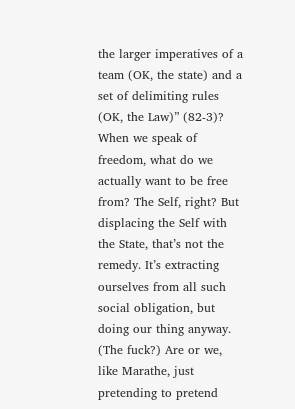the larger imperatives of a team (OK, the state) and a set of delimiting rules (OK, the Law)” (82-3)? When we speak of freedom, what do we actually want to be free from? The Self, right? But displacing the Self with the State, that’s not the remedy. It’s extracting ourselves from all such social obligation, but doing our thing anyway. (The fuck?) Are or we, like Marathe, just pretending to pretend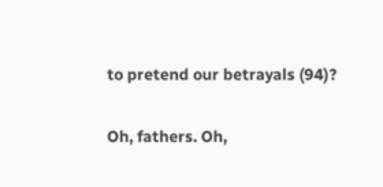to pretend our betrayals (94)?

Oh, fathers. Oh,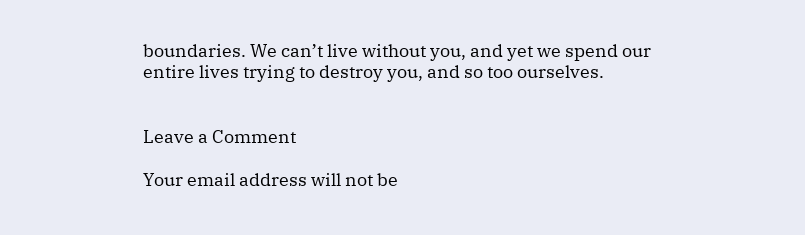boundaries. We can’t live without you, and yet we spend our entire lives trying to destroy you, and so too ourselves.


Leave a Comment

Your email address will not be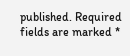published. Required fields are marked *